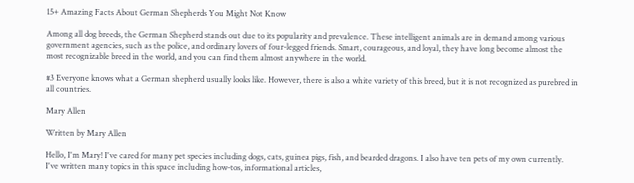15+ Amazing Facts About German Shepherds You Might Not Know

Among all dog breeds, the German Shepherd stands out due to its popularity and prevalence. These intelligent animals are in demand among various government agencies, such as the police, and ordinary lovers of four-legged friends. Smart, courageous, and loyal, they have long become almost the most recognizable breed in the world, and you can find them almost anywhere in the world.

#3 Everyone knows what a German shepherd usually looks like. However, there is also a white variety of this breed, but it is not recognized as purebred in all countries.

Mary Allen

Written by Mary Allen

Hello, I'm Mary! I've cared for many pet species including dogs, cats, guinea pigs, fish, and bearded dragons. I also have ten pets of my own currently. I've written many topics in this space including how-tos, informational articles,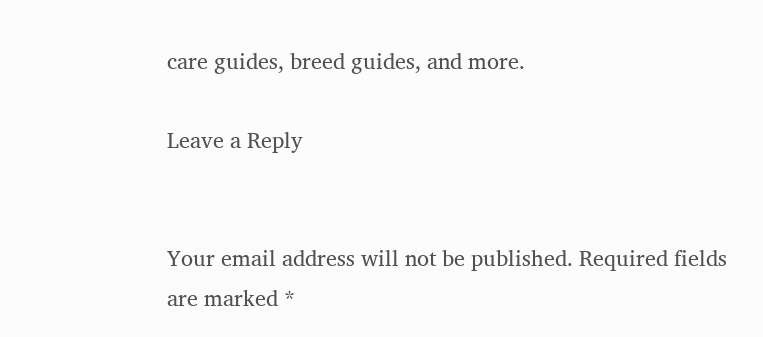care guides, breed guides, and more.

Leave a Reply


Your email address will not be published. Required fields are marked *